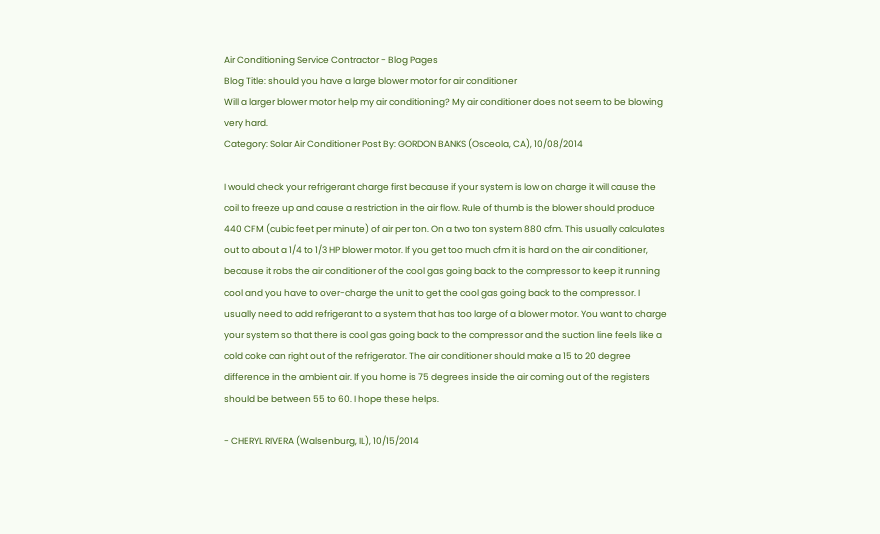Air Conditioning Service Contractor - Blog Pages
Blog Title: should you have a large blower motor for air conditioner
Will a larger blower motor help my air conditioning? My air conditioner does not seem to be blowing very hard.
Category: Solar Air Conditioner Post By: GORDON BANKS (Osceola, CA), 10/08/2014

I would check your refrigerant charge first because if your system is low on charge it will cause the coil to freeze up and cause a restriction in the air flow. Rule of thumb is the blower should produce 440 CFM (cubic feet per minute) of air per ton. On a two ton system 880 cfm. This usually calculates out to about a 1/4 to 1/3 HP blower motor. If you get too much cfm it is hard on the air conditioner, because it robs the air conditioner of the cool gas going back to the compressor to keep it running cool and you have to over-charge the unit to get the cool gas going back to the compressor. I usually need to add refrigerant to a system that has too large of a blower motor. You want to charge your system so that there is cool gas going back to the compressor and the suction line feels like a cold coke can right out of the refrigerator. The air conditioner should make a 15 to 20 degree difference in the ambient air. If you home is 75 degrees inside the air coming out of the registers should be between 55 to 60. I hope these helps.

- CHERYL RIVERA (Walsenburg, IL), 10/15/2014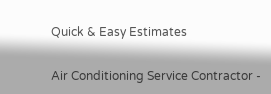Quick & Easy Estimates

Air Conditioning Service Contractor -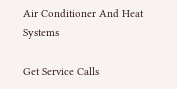Air Conditioner And Heat Systems

Get Service Calls